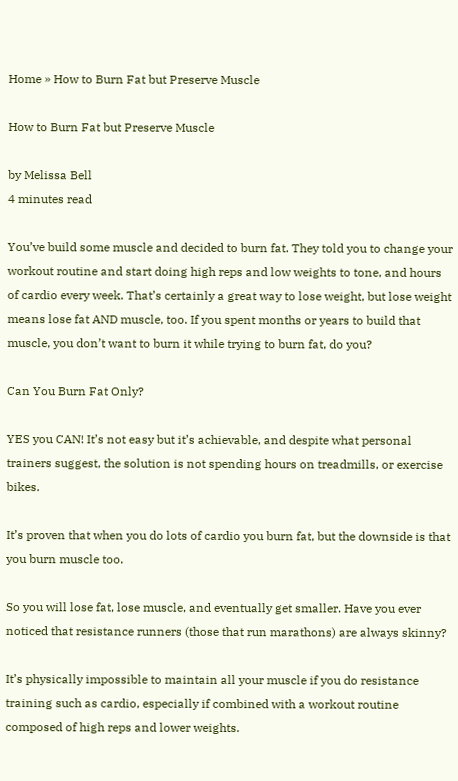Home » How to Burn Fat but Preserve Muscle

How to Burn Fat but Preserve Muscle

by Melissa Bell
4 minutes read

You’ve build some muscle and decided to burn fat. They told you to change your workout routine and start doing high reps and low weights to tone, and hours of cardio every week. That’s certainly a great way to lose weight, but lose weight means lose fat AND muscle, too. If you spent months or years to build that muscle, you don’t want to burn it while trying to burn fat, do you?

Can You Burn Fat Only?

YES you CAN! It’s not easy but it’s achievable, and despite what personal trainers suggest, the solution is not spending hours on treadmills, or exercise bikes.

It’s proven that when you do lots of cardio you burn fat, but the downside is that you burn muscle too.

So you will lose fat, lose muscle, and eventually get smaller. Have you ever noticed that resistance runners (those that run marathons) are always skinny?

It’s physically impossible to maintain all your muscle if you do resistance training such as cardio, especially if combined with a workout routine composed of high reps and lower weights.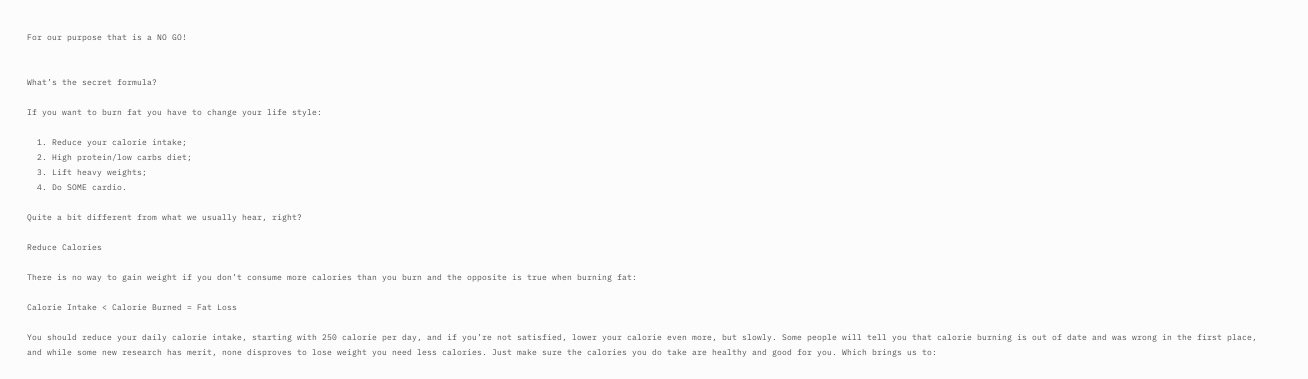For our purpose that is a NO GO!


What’s the secret formula?

If you want to burn fat you have to change your life style:

  1. Reduce your calorie intake;
  2. High protein/low carbs diet;
  3. Lift heavy weights;
  4. Do SOME cardio.

Quite a bit different from what we usually hear, right?

Reduce Calories

There is no way to gain weight if you don’t consume more calories than you burn and the opposite is true when burning fat:

Calorie Intake < Calorie Burned = Fat Loss

You should reduce your daily calorie intake, starting with 250 calorie per day, and if you’re not satisfied, lower your calorie even more, but slowly. Some people will tell you that calorie burning is out of date and was wrong in the first place, and while some new research has merit, none disproves to lose weight you need less calories. Just make sure the calories you do take are healthy and good for you. Which brings us to: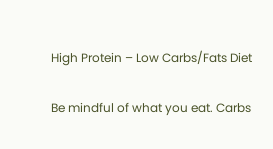High Protein – Low Carbs/Fats Diet

Be mindful of what you eat. Carbs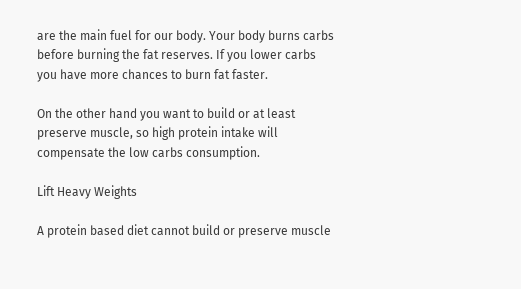are the main fuel for our body. Your body burns carbs before burning the fat reserves. If you lower carbs you have more chances to burn fat faster.

On the other hand you want to build or at least preserve muscle, so high protein intake will compensate the low carbs consumption.

Lift Heavy Weights

A protein based diet cannot build or preserve muscle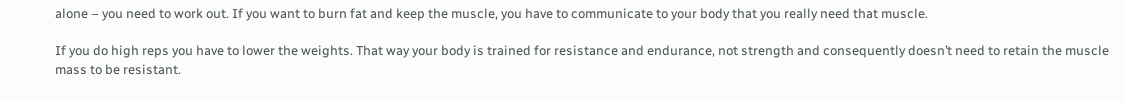alone – you need to work out. If you want to burn fat and keep the muscle, you have to communicate to your body that you really need that muscle.

If you do high reps you have to lower the weights. That way your body is trained for resistance and endurance, not strength and consequently doesn’t need to retain the muscle mass to be resistant.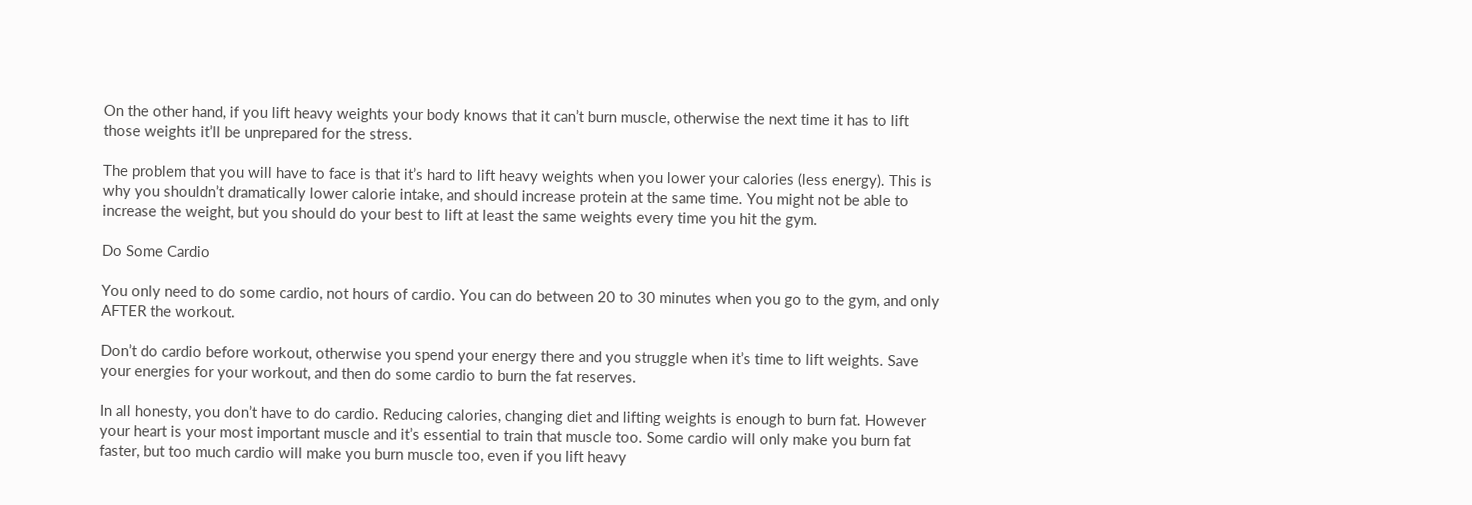On the other hand, if you lift heavy weights your body knows that it can’t burn muscle, otherwise the next time it has to lift those weights it’ll be unprepared for the stress.

The problem that you will have to face is that it’s hard to lift heavy weights when you lower your calories (less energy). This is why you shouldn’t dramatically lower calorie intake, and should increase protein at the same time. You might not be able to increase the weight, but you should do your best to lift at least the same weights every time you hit the gym.

Do Some Cardio

You only need to do some cardio, not hours of cardio. You can do between 20 to 30 minutes when you go to the gym, and only AFTER the workout.

Don’t do cardio before workout, otherwise you spend your energy there and you struggle when it’s time to lift weights. Save your energies for your workout, and then do some cardio to burn the fat reserves.

In all honesty, you don’t have to do cardio. Reducing calories, changing diet and lifting weights is enough to burn fat. However your heart is your most important muscle and it’s essential to train that muscle too. Some cardio will only make you burn fat faster, but too much cardio will make you burn muscle too, even if you lift heavy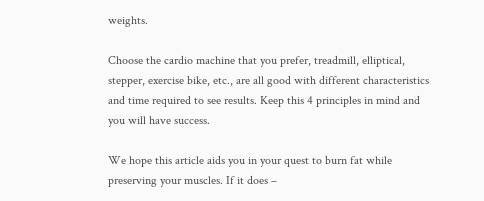weights.

Choose the cardio machine that you prefer, treadmill, elliptical, stepper, exercise bike, etc., are all good with different characteristics and time required to see results. Keep this 4 principles in mind and you will have success.

We hope this article aids you in your quest to burn fat while preserving your muscles. If it does –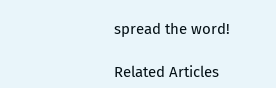spread the word!

Related Articles